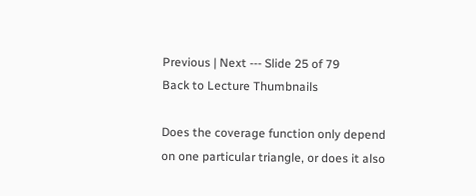Previous | Next --- Slide 25 of 79
Back to Lecture Thumbnails

Does the coverage function only depend on one particular triangle, or does it also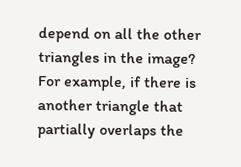depend on all the other triangles in the image? For example, if there is another triangle that partially overlaps the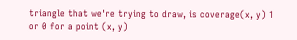triangle that we're trying to draw, is coverage(x, y) 1 or 0 for a point (x, y)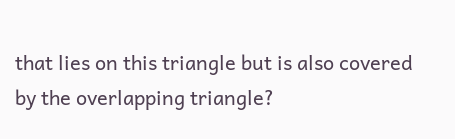that lies on this triangle but is also covered by the overlapping triangle?